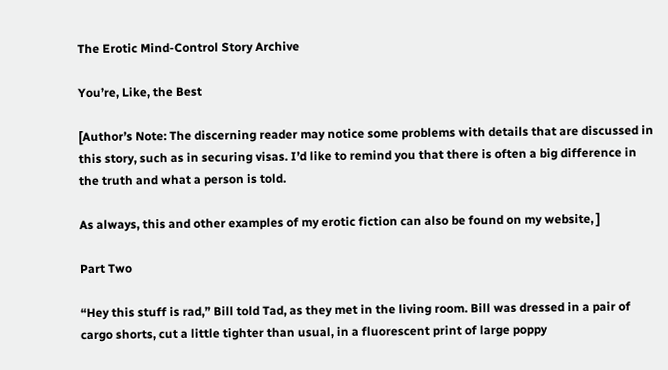The Erotic Mind-Control Story Archive

You’re, Like, the Best

[Author’s Note: The discerning reader may notice some problems with details that are discussed in this story, such as in securing visas. I’d like to remind you that there is often a big difference in the truth and what a person is told.

As always, this and other examples of my erotic fiction can also be found on my website, ]

Part Two

“Hey this stuff is rad,” Bill told Tad, as they met in the living room. Bill was dressed in a pair of cargo shorts, cut a little tighter than usual, in a fluorescent print of large poppy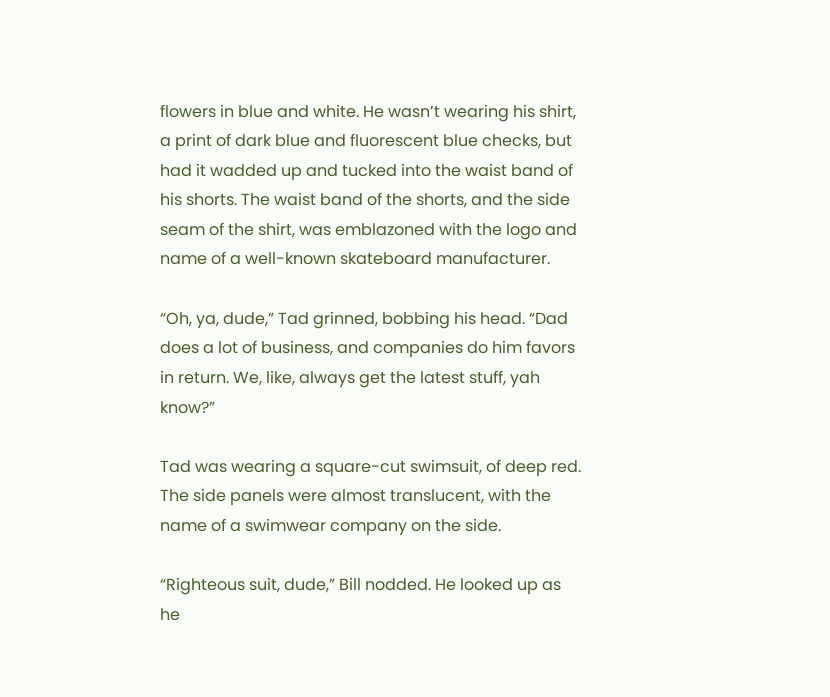flowers in blue and white. He wasn’t wearing his shirt, a print of dark blue and fluorescent blue checks, but had it wadded up and tucked into the waist band of his shorts. The waist band of the shorts, and the side seam of the shirt, was emblazoned with the logo and name of a well-known skateboard manufacturer.

“Oh, ya, dude,” Tad grinned, bobbing his head. “Dad does a lot of business, and companies do him favors in return. We, like, always get the latest stuff, yah know?”

Tad was wearing a square-cut swimsuit, of deep red. The side panels were almost translucent, with the name of a swimwear company on the side.

“Righteous suit, dude,” Bill nodded. He looked up as he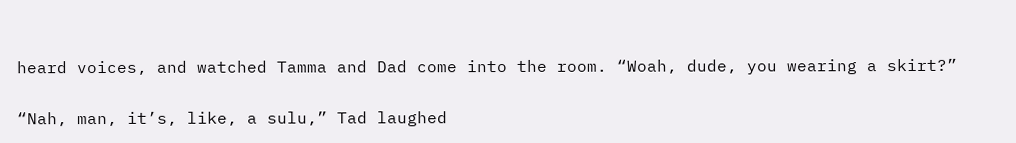heard voices, and watched Tamma and Dad come into the room. “Woah, dude, you wearing a skirt?”

“Nah, man, it’s, like, a sulu,” Tad laughed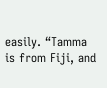easily. “Tamma is from Fiji, and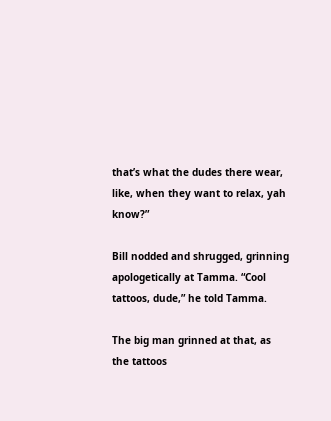that’s what the dudes there wear, like, when they want to relax, yah know?”

Bill nodded and shrugged, grinning apologetically at Tamma. “Cool tattoos, dude,” he told Tamma.

The big man grinned at that, as the tattoos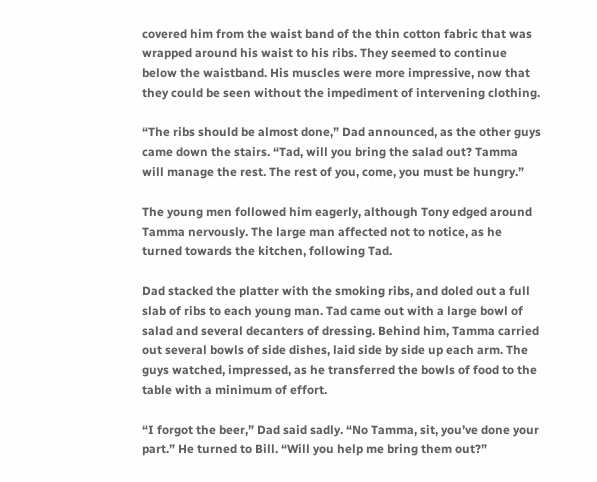covered him from the waist band of the thin cotton fabric that was wrapped around his waist to his ribs. They seemed to continue below the waistband. His muscles were more impressive, now that they could be seen without the impediment of intervening clothing.

“The ribs should be almost done,” Dad announced, as the other guys came down the stairs. “Tad, will you bring the salad out? Tamma will manage the rest. The rest of you, come, you must be hungry.”

The young men followed him eagerly, although Tony edged around Tamma nervously. The large man affected not to notice, as he turned towards the kitchen, following Tad.

Dad stacked the platter with the smoking ribs, and doled out a full slab of ribs to each young man. Tad came out with a large bowl of salad and several decanters of dressing. Behind him, Tamma carried out several bowls of side dishes, laid side by side up each arm. The guys watched, impressed, as he transferred the bowls of food to the table with a minimum of effort.

“I forgot the beer,” Dad said sadly. “No Tamma, sit, you’ve done your part.” He turned to Bill. “Will you help me bring them out?”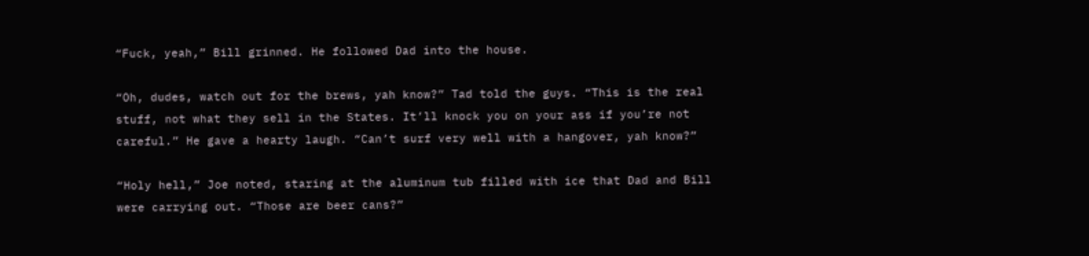“Fuck, yeah,” Bill grinned. He followed Dad into the house.

“Oh, dudes, watch out for the brews, yah know?” Tad told the guys. “This is the real stuff, not what they sell in the States. It’ll knock you on your ass if you’re not careful.” He gave a hearty laugh. “Can’t surf very well with a hangover, yah know?”

“Holy hell,” Joe noted, staring at the aluminum tub filled with ice that Dad and Bill were carrying out. “Those are beer cans?”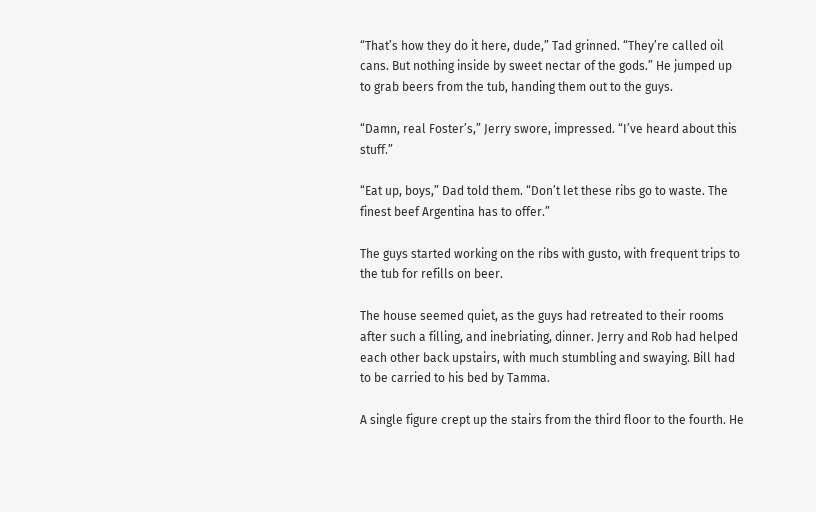“That’s how they do it here, dude,” Tad grinned. “They’re called oil cans. But nothing inside by sweet nectar of the gods.” He jumped up to grab beers from the tub, handing them out to the guys.

“Damn, real Foster’s,” Jerry swore, impressed. “I’ve heard about this stuff.”

“Eat up, boys,” Dad told them. “Don’t let these ribs go to waste. The finest beef Argentina has to offer.”

The guys started working on the ribs with gusto, with frequent trips to the tub for refills on beer.

The house seemed quiet, as the guys had retreated to their rooms after such a filling, and inebriating, dinner. Jerry and Rob had helped each other back upstairs, with much stumbling and swaying. Bill had to be carried to his bed by Tamma.

A single figure crept up the stairs from the third floor to the fourth. He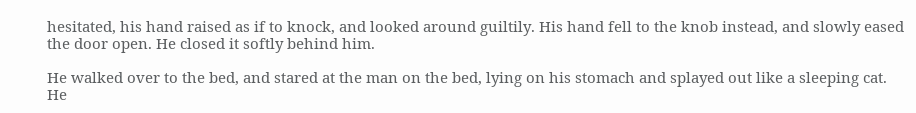hesitated, his hand raised as if to knock, and looked around guiltily. His hand fell to the knob instead, and slowly eased the door open. He closed it softly behind him.

He walked over to the bed, and stared at the man on the bed, lying on his stomach and splayed out like a sleeping cat. He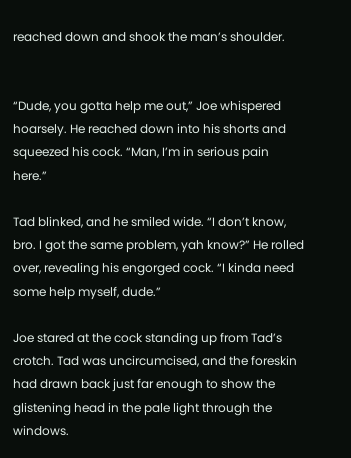reached down and shook the man’s shoulder.


“Dude, you gotta help me out,” Joe whispered hoarsely. He reached down into his shorts and squeezed his cock. “Man, I’m in serious pain here.”

Tad blinked, and he smiled wide. “I don’t know, bro. I got the same problem, yah know?” He rolled over, revealing his engorged cock. “I kinda need some help myself, dude.”

Joe stared at the cock standing up from Tad’s crotch. Tad was uncircumcised, and the foreskin had drawn back just far enough to show the glistening head in the pale light through the windows.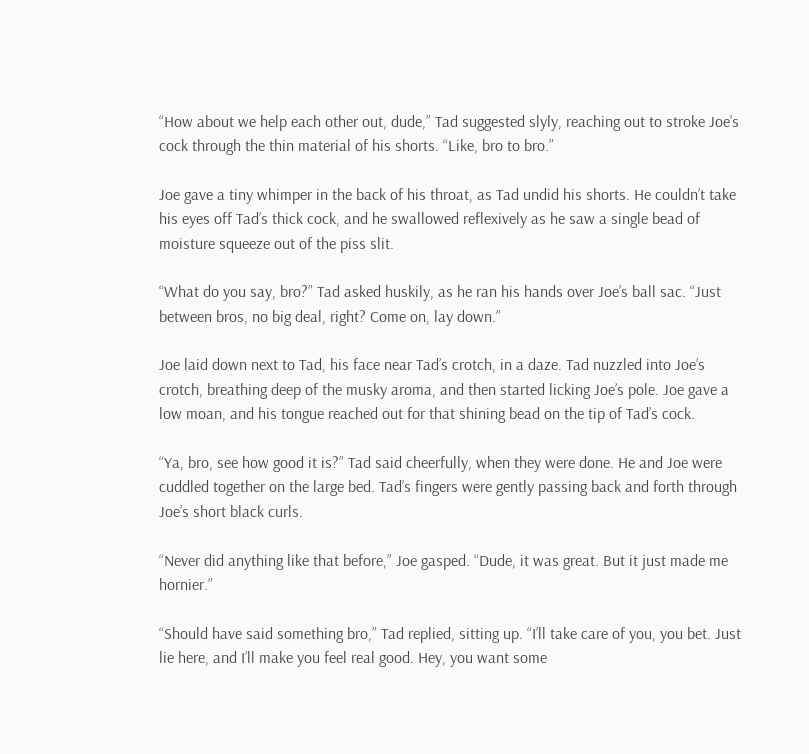“How about we help each other out, dude,” Tad suggested slyly, reaching out to stroke Joe’s cock through the thin material of his shorts. “Like, bro to bro.”

Joe gave a tiny whimper in the back of his throat, as Tad undid his shorts. He couldn’t take his eyes off Tad’s thick cock, and he swallowed reflexively as he saw a single bead of moisture squeeze out of the piss slit.

“What do you say, bro?” Tad asked huskily, as he ran his hands over Joe’s ball sac. “Just between bros, no big deal, right? Come on, lay down.”

Joe laid down next to Tad, his face near Tad’s crotch, in a daze. Tad nuzzled into Joe’s crotch, breathing deep of the musky aroma, and then started licking Joe’s pole. Joe gave a low moan, and his tongue reached out for that shining bead on the tip of Tad’s cock.

“Ya, bro, see how good it is?” Tad said cheerfully, when they were done. He and Joe were cuddled together on the large bed. Tad’s fingers were gently passing back and forth through Joe’s short black curls.

“Never did anything like that before,” Joe gasped. “Dude, it was great. But it just made me hornier.”

“Should have said something bro,” Tad replied, sitting up. “I’ll take care of you, you bet. Just lie here, and I’ll make you feel real good. Hey, you want some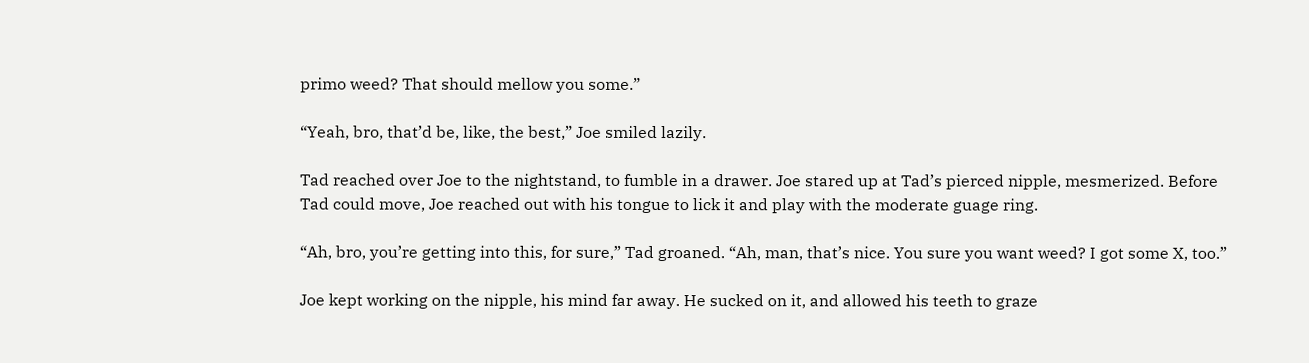primo weed? That should mellow you some.”

“Yeah, bro, that’d be, like, the best,” Joe smiled lazily.

Tad reached over Joe to the nightstand, to fumble in a drawer. Joe stared up at Tad’s pierced nipple, mesmerized. Before Tad could move, Joe reached out with his tongue to lick it and play with the moderate guage ring.

“Ah, bro, you’re getting into this, for sure,” Tad groaned. “Ah, man, that’s nice. You sure you want weed? I got some X, too.”

Joe kept working on the nipple, his mind far away. He sucked on it, and allowed his teeth to graze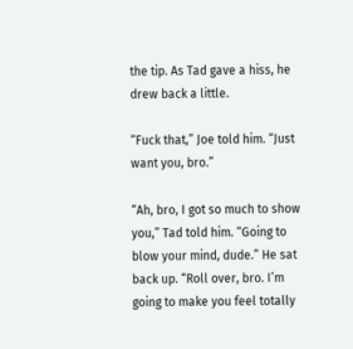the tip. As Tad gave a hiss, he drew back a little.

“Fuck that,” Joe told him. “Just want you, bro.”

“Ah, bro, I got so much to show you,” Tad told him. “Going to blow your mind, dude.” He sat back up. “Roll over, bro. I’m going to make you feel totally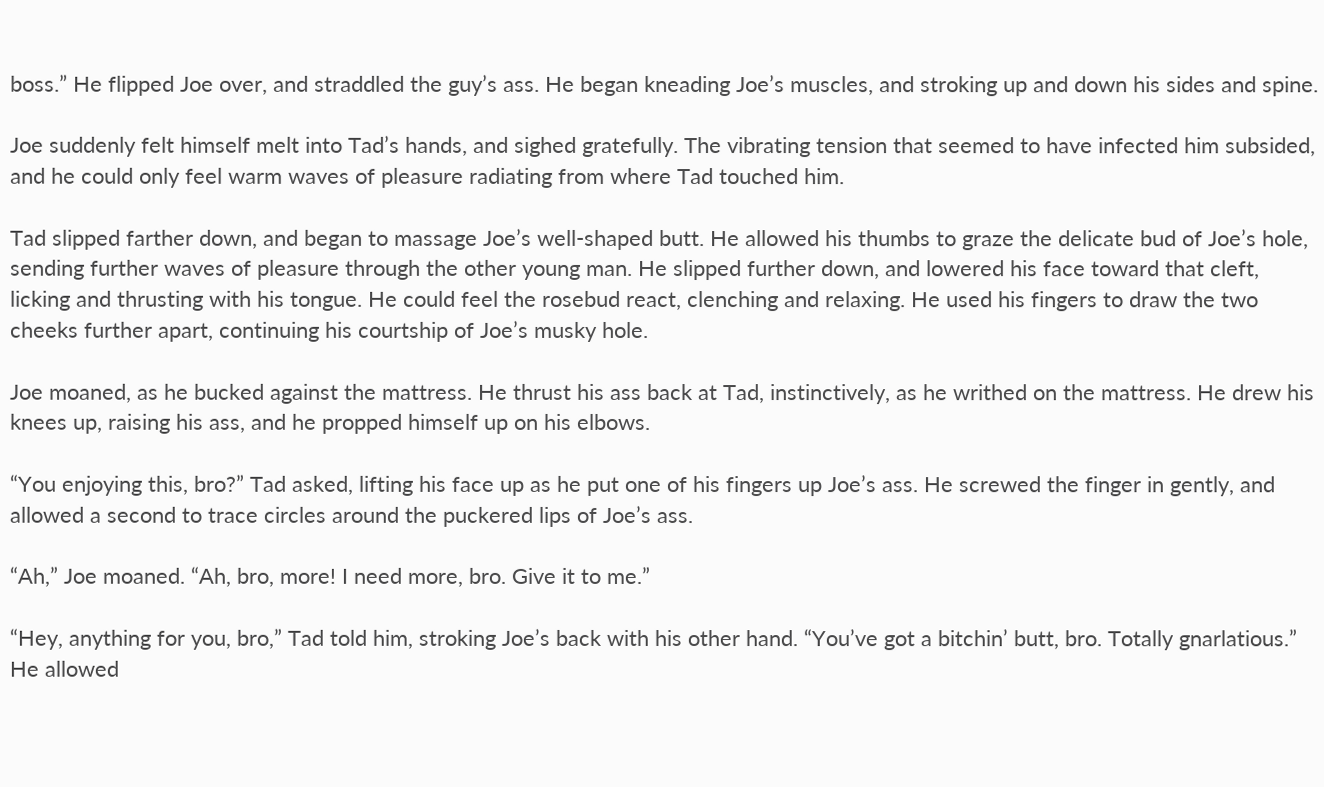boss.” He flipped Joe over, and straddled the guy’s ass. He began kneading Joe’s muscles, and stroking up and down his sides and spine.

Joe suddenly felt himself melt into Tad’s hands, and sighed gratefully. The vibrating tension that seemed to have infected him subsided, and he could only feel warm waves of pleasure radiating from where Tad touched him.

Tad slipped farther down, and began to massage Joe’s well-shaped butt. He allowed his thumbs to graze the delicate bud of Joe’s hole, sending further waves of pleasure through the other young man. He slipped further down, and lowered his face toward that cleft, licking and thrusting with his tongue. He could feel the rosebud react, clenching and relaxing. He used his fingers to draw the two cheeks further apart, continuing his courtship of Joe’s musky hole.

Joe moaned, as he bucked against the mattress. He thrust his ass back at Tad, instinctively, as he writhed on the mattress. He drew his knees up, raising his ass, and he propped himself up on his elbows.

“You enjoying this, bro?” Tad asked, lifting his face up as he put one of his fingers up Joe’s ass. He screwed the finger in gently, and allowed a second to trace circles around the puckered lips of Joe’s ass.

“Ah,” Joe moaned. “Ah, bro, more! I need more, bro. Give it to me.”

“Hey, anything for you, bro,” Tad told him, stroking Joe’s back with his other hand. “You’ve got a bitchin’ butt, bro. Totally gnarlatious.” He allowed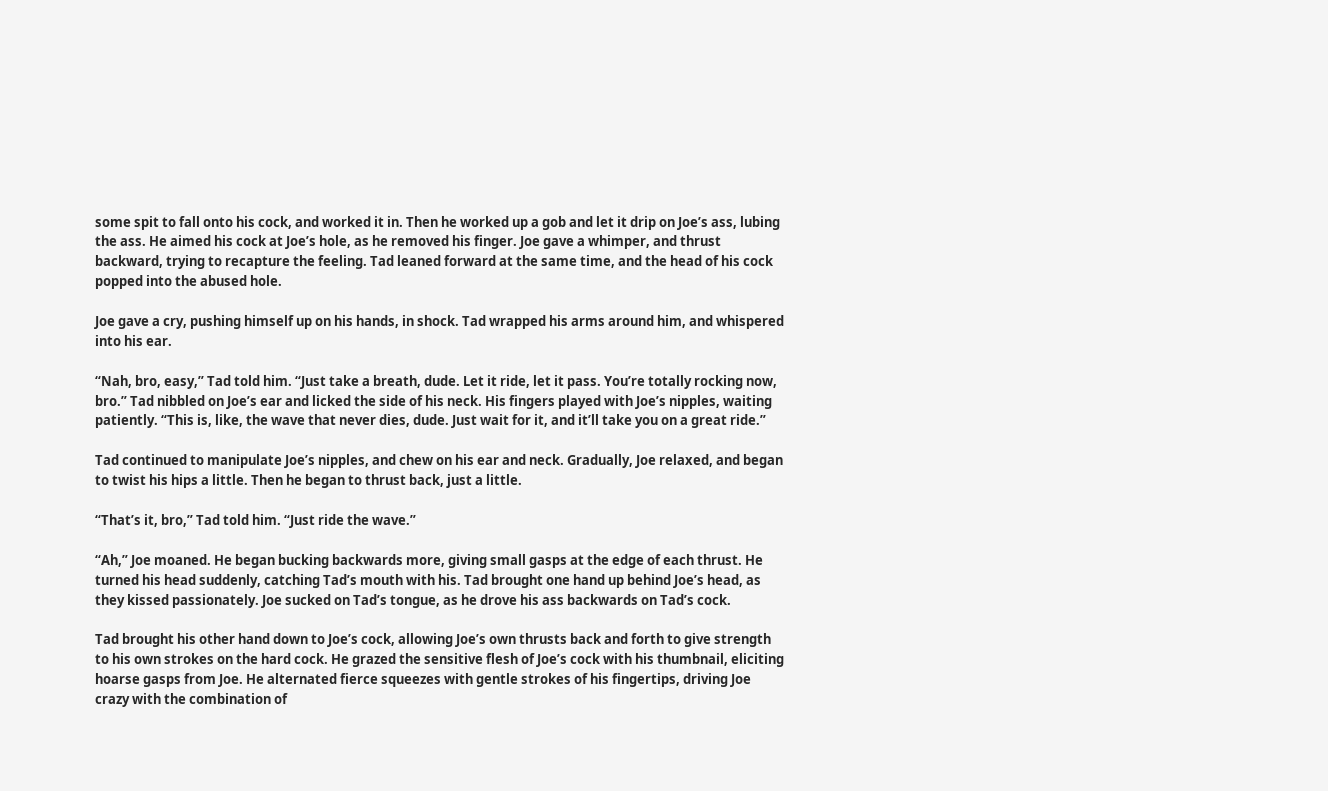some spit to fall onto his cock, and worked it in. Then he worked up a gob and let it drip on Joe’s ass, lubing the ass. He aimed his cock at Joe’s hole, as he removed his finger. Joe gave a whimper, and thrust backward, trying to recapture the feeling. Tad leaned forward at the same time, and the head of his cock popped into the abused hole.

Joe gave a cry, pushing himself up on his hands, in shock. Tad wrapped his arms around him, and whispered into his ear.

“Nah, bro, easy,” Tad told him. “Just take a breath, dude. Let it ride, let it pass. You’re totally rocking now, bro.” Tad nibbled on Joe’s ear and licked the side of his neck. His fingers played with Joe’s nipples, waiting patiently. “This is, like, the wave that never dies, dude. Just wait for it, and it’ll take you on a great ride.”

Tad continued to manipulate Joe’s nipples, and chew on his ear and neck. Gradually, Joe relaxed, and began to twist his hips a little. Then he began to thrust back, just a little.

“That’s it, bro,” Tad told him. “Just ride the wave.”

“Ah,” Joe moaned. He began bucking backwards more, giving small gasps at the edge of each thrust. He turned his head suddenly, catching Tad’s mouth with his. Tad brought one hand up behind Joe’s head, as they kissed passionately. Joe sucked on Tad’s tongue, as he drove his ass backwards on Tad’s cock.

Tad brought his other hand down to Joe’s cock, allowing Joe’s own thrusts back and forth to give strength to his own strokes on the hard cock. He grazed the sensitive flesh of Joe’s cock with his thumbnail, eliciting hoarse gasps from Joe. He alternated fierce squeezes with gentle strokes of his fingertips, driving Joe crazy with the combination of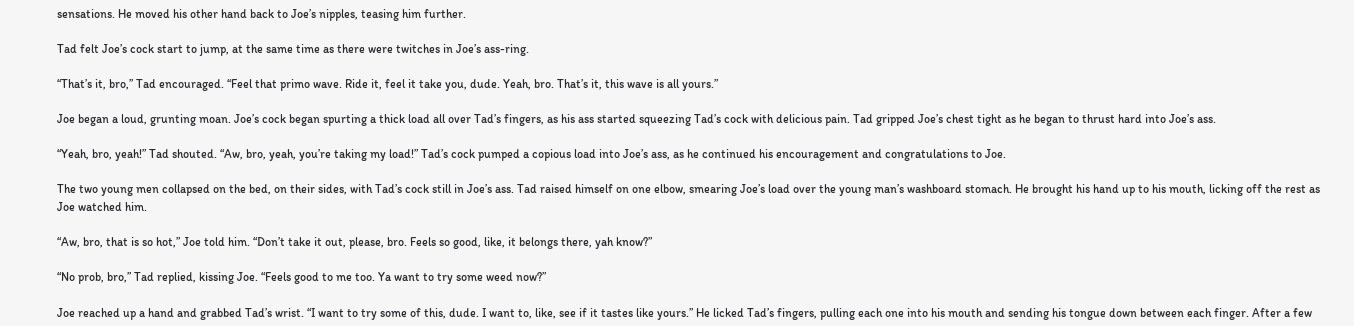sensations. He moved his other hand back to Joe’s nipples, teasing him further.

Tad felt Joe’s cock start to jump, at the same time as there were twitches in Joe’s ass-ring.

“That’s it, bro,” Tad encouraged. “Feel that primo wave. Ride it, feel it take you, dude. Yeah, bro. That’s it, this wave is all yours.”

Joe began a loud, grunting moan. Joe’s cock began spurting a thick load all over Tad’s fingers, as his ass started squeezing Tad’s cock with delicious pain. Tad gripped Joe’s chest tight as he began to thrust hard into Joe’s ass.

“Yeah, bro, yeah!” Tad shouted. “Aw, bro, yeah, you’re taking my load!” Tad’s cock pumped a copious load into Joe’s ass, as he continued his encouragement and congratulations to Joe.

The two young men collapsed on the bed, on their sides, with Tad’s cock still in Joe’s ass. Tad raised himself on one elbow, smearing Joe’s load over the young man’s washboard stomach. He brought his hand up to his mouth, licking off the rest as Joe watched him.

“Aw, bro, that is so hot,” Joe told him. “Don’t take it out, please, bro. Feels so good, like, it belongs there, yah know?”

“No prob, bro,” Tad replied, kissing Joe. “Feels good to me too. Ya want to try some weed now?”

Joe reached up a hand and grabbed Tad’s wrist. “I want to try some of this, dude. I want to, like, see if it tastes like yours.” He licked Tad’s fingers, pulling each one into his mouth and sending his tongue down between each finger. After a few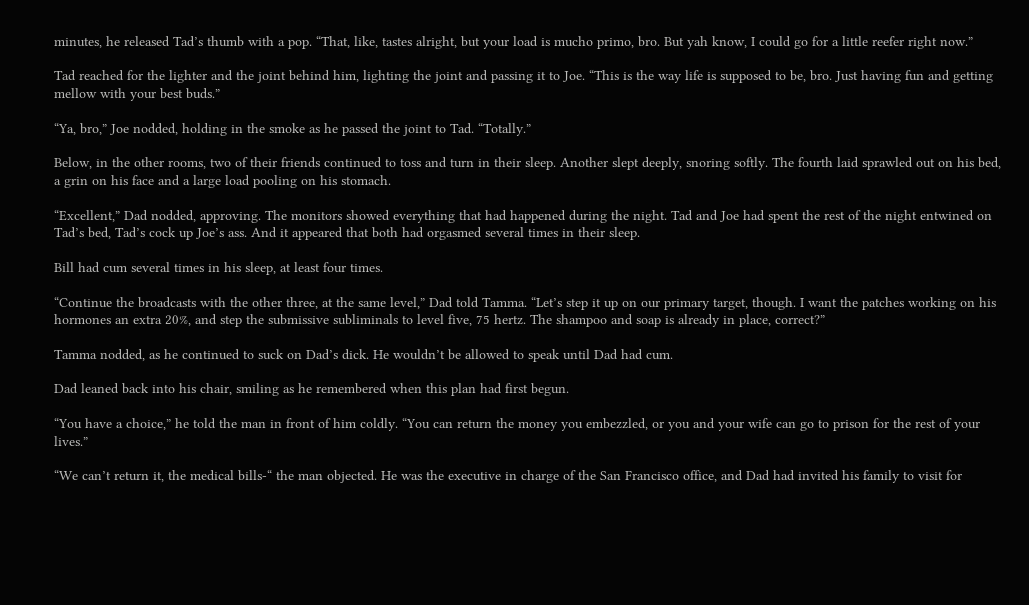minutes, he released Tad’s thumb with a pop. “That, like, tastes alright, but your load is mucho primo, bro. But yah know, I could go for a little reefer right now.”

Tad reached for the lighter and the joint behind him, lighting the joint and passing it to Joe. “This is the way life is supposed to be, bro. Just having fun and getting mellow with your best buds.”

“Ya, bro,” Joe nodded, holding in the smoke as he passed the joint to Tad. “Totally.”

Below, in the other rooms, two of their friends continued to toss and turn in their sleep. Another slept deeply, snoring softly. The fourth laid sprawled out on his bed, a grin on his face and a large load pooling on his stomach.

“Excellent,” Dad nodded, approving. The monitors showed everything that had happened during the night. Tad and Joe had spent the rest of the night entwined on Tad’s bed, Tad’s cock up Joe’s ass. And it appeared that both had orgasmed several times in their sleep.

Bill had cum several times in his sleep, at least four times.

“Continue the broadcasts with the other three, at the same level,” Dad told Tamma. “Let’s step it up on our primary target, though. I want the patches working on his hormones an extra 20%, and step the submissive subliminals to level five, 75 hertz. The shampoo and soap is already in place, correct?”

Tamma nodded, as he continued to suck on Dad’s dick. He wouldn’t be allowed to speak until Dad had cum.

Dad leaned back into his chair, smiling as he remembered when this plan had first begun.

“You have a choice,” he told the man in front of him coldly. “You can return the money you embezzled, or you and your wife can go to prison for the rest of your lives.”

“We can’t return it, the medical bills-“ the man objected. He was the executive in charge of the San Francisco office, and Dad had invited his family to visit for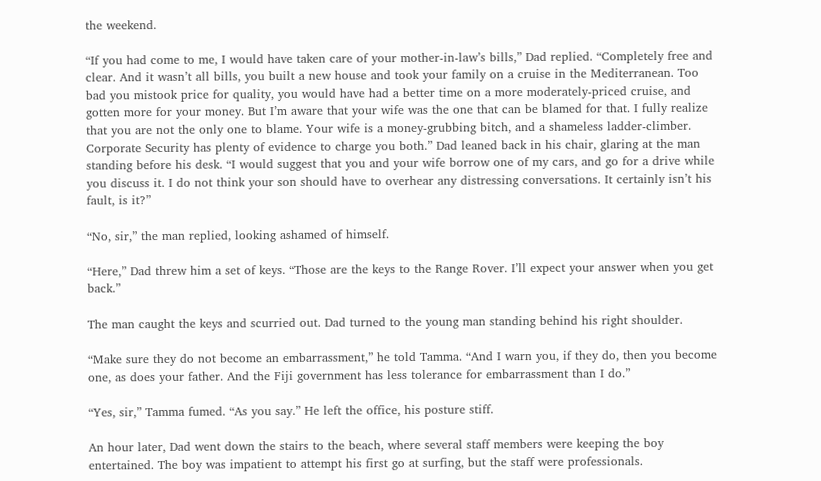the weekend.

“If you had come to me, I would have taken care of your mother-in-law’s bills,” Dad replied. “Completely free and clear. And it wasn’t all bills, you built a new house and took your family on a cruise in the Mediterranean. Too bad you mistook price for quality, you would have had a better time on a more moderately-priced cruise, and gotten more for your money. But I’m aware that your wife was the one that can be blamed for that. I fully realize that you are not the only one to blame. Your wife is a money-grubbing bitch, and a shameless ladder-climber. Corporate Security has plenty of evidence to charge you both.” Dad leaned back in his chair, glaring at the man standing before his desk. “I would suggest that you and your wife borrow one of my cars, and go for a drive while you discuss it. I do not think your son should have to overhear any distressing conversations. It certainly isn’t his fault, is it?”

“No, sir,” the man replied, looking ashamed of himself.

“Here,” Dad threw him a set of keys. “Those are the keys to the Range Rover. I’ll expect your answer when you get back.”

The man caught the keys and scurried out. Dad turned to the young man standing behind his right shoulder.

“Make sure they do not become an embarrassment,” he told Tamma. “And I warn you, if they do, then you become one, as does your father. And the Fiji government has less tolerance for embarrassment than I do.”

“Yes, sir,” Tamma fumed. “As you say.” He left the office, his posture stiff.

An hour later, Dad went down the stairs to the beach, where several staff members were keeping the boy entertained. The boy was impatient to attempt his first go at surfing, but the staff were professionals.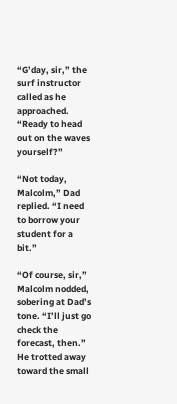“G’day, sir,” the surf instructor called as he approached. “Ready to head out on the waves yourself?”

“Not today, Malcolm,” Dad replied. “I need to borrow your student for a bit.”

“Of course, sir,” Malcolm nodded, sobering at Dad’s tone. “I’ll just go check the forecast, then.” He trotted away toward the small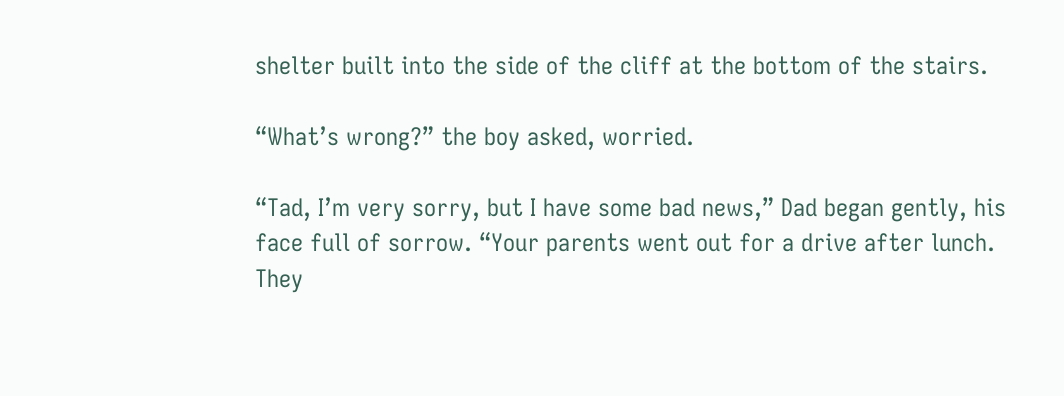shelter built into the side of the cliff at the bottom of the stairs.

“What’s wrong?” the boy asked, worried.

“Tad, I’m very sorry, but I have some bad news,” Dad began gently, his face full of sorrow. “Your parents went out for a drive after lunch. They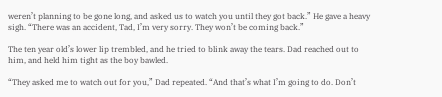weren’t planning to be gone long, and asked us to watch you until they got back.” He gave a heavy sigh. “There was an accident, Tad, I’m very sorry. They won’t be coming back.”

The ten year old’s lower lip trembled, and he tried to blink away the tears. Dad reached out to him, and held him tight as the boy bawled.

“They asked me to watch out for you,” Dad repeated. “And that’s what I’m going to do. Don’t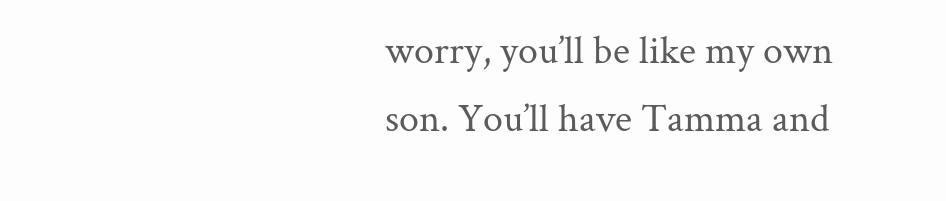worry, you’ll be like my own son. You’ll have Tamma and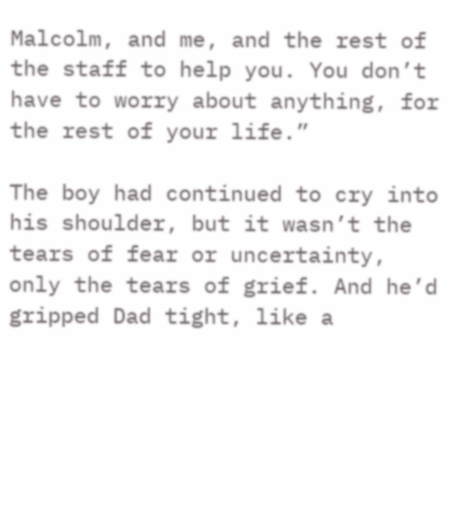Malcolm, and me, and the rest of the staff to help you. You don’t have to worry about anything, for the rest of your life.”

The boy had continued to cry into his shoulder, but it wasn’t the tears of fear or uncertainty, only the tears of grief. And he’d gripped Dad tight, like a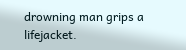drowning man grips a lifejacket.